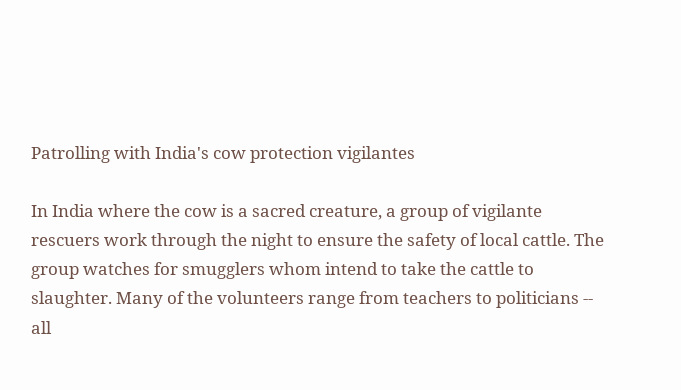Patrolling with India's cow protection vigilantes

In India where the cow is a sacred creature, a group of vigilante rescuers work through the night to ensure the safety of local cattle. The group watches for smugglers whom intend to take the cattle to slaughter. Many of the volunteers range from teachers to politicians -- all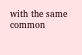with the same common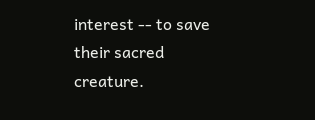interest -- to save their sacred creature.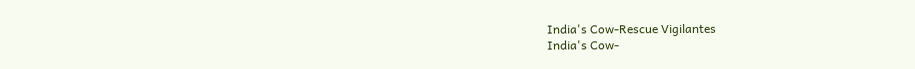India's Cow-Rescue Vigilantes
India's Cow-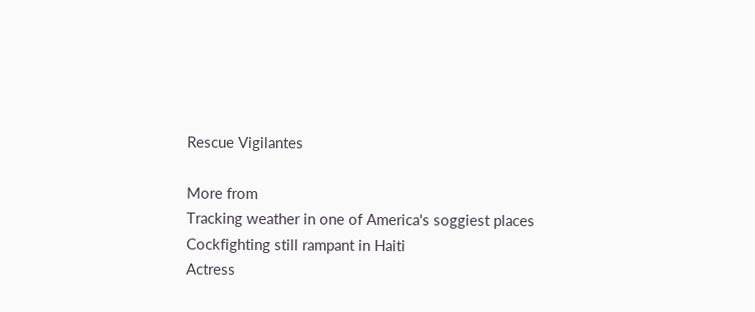Rescue Vigilantes

More from
Tracking weather in one of America's soggiest places
Cockfighting still rampant in Haiti
Actress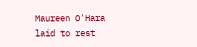Maureen O'Hara laid to rest